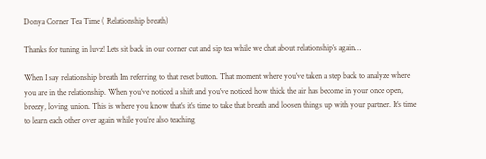Donya Corner Tea Time ( Relationship breath)

Thanks for tuning in luvz! Lets sit back in our corner cut and sip tea while we chat about relationship’s again…

When I say relationship breath Im referring to that reset button. That moment where you’ve taken a step back to analyze where you are in the relationship. When you’ve noticed a shift and you’ve noticed how thick the air has become in your once open, breezy, loving union. This is where you know that’s it’s time to take that breath and loosen things up with your partner. It’s time to learn each other over again while you’re also teaching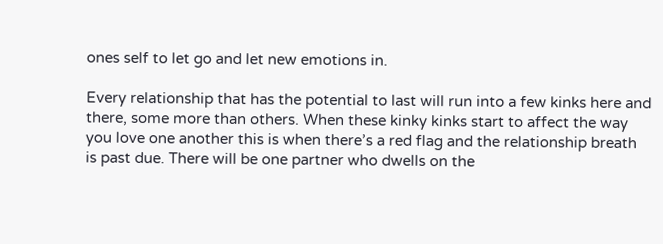ones self to let go and let new emotions in.

Every relationship that has the potential to last will run into a few kinks here and there, some more than others. When these kinky kinks start to affect the way you love one another this is when there’s a red flag and the relationship breath is past due. There will be one partner who dwells on the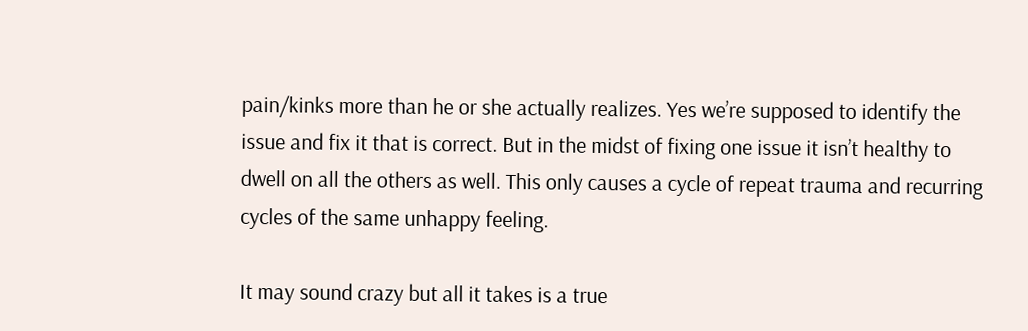pain/kinks more than he or she actually realizes. Yes we’re supposed to identify the issue and fix it that is correct. But in the midst of fixing one issue it isn’t healthy to dwell on all the others as well. This only causes a cycle of repeat trauma and recurring cycles of the same unhappy feeling.

It may sound crazy but all it takes is a true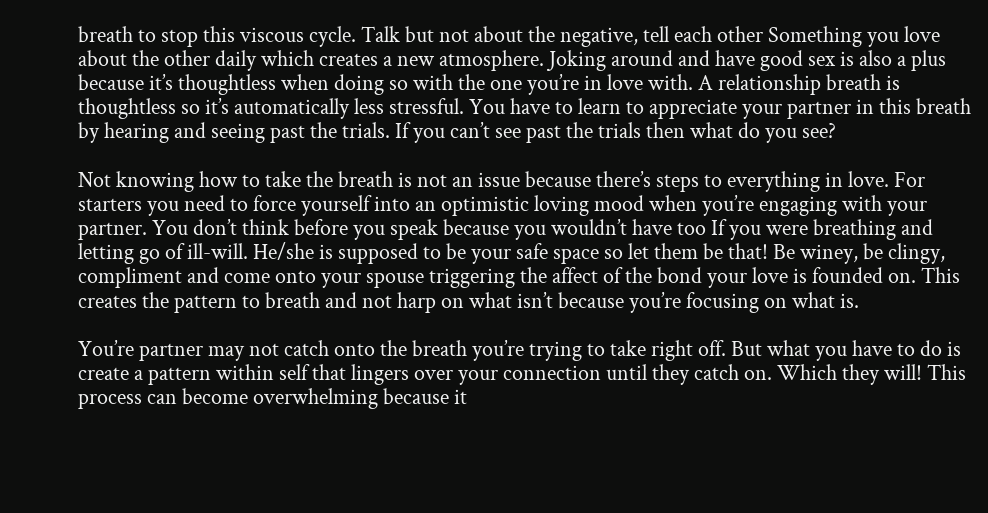breath to stop this viscous cycle. Talk but not about the negative, tell each other Something you love about the other daily which creates a new atmosphere. Joking around and have good sex is also a plus because it’s thoughtless when doing so with the one you’re in love with. A relationship breath is thoughtless so it’s automatically less stressful. You have to learn to appreciate your partner in this breath by hearing and seeing past the trials. If you can’t see past the trials then what do you see?

Not knowing how to take the breath is not an issue because there’s steps to everything in love. For starters you need to force yourself into an optimistic loving mood when you’re engaging with your partner. You don’t think before you speak because you wouldn’t have too If you were breathing and letting go of ill-will. He/she is supposed to be your safe space so let them be that! Be winey, be clingy, compliment and come onto your spouse triggering the affect of the bond your love is founded on. This creates the pattern to breath and not harp on what isn’t because you’re focusing on what is.

You’re partner may not catch onto the breath you’re trying to take right off. But what you have to do is create a pattern within self that lingers over your connection until they catch on. Which they will! This process can become overwhelming because it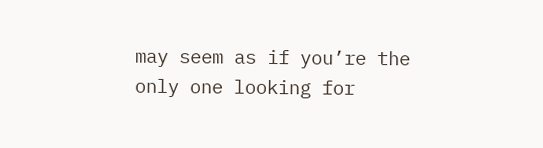may seem as if you’re the only one looking for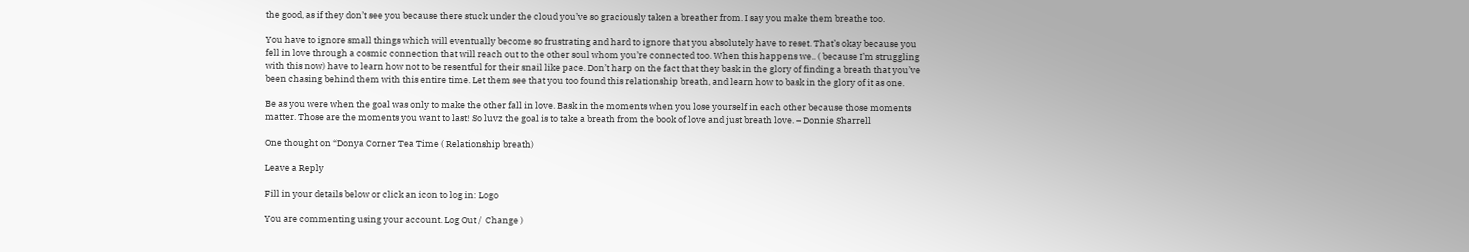the good, as if they don’t see you because there stuck under the cloud you’ve so graciously taken a breather from. I say you make them breathe too.

You have to ignore small things which will eventually become so frustrating and hard to ignore that you absolutely have to reset. That’s okay because you fell in love through a cosmic connection that will reach out to the other soul whom you’re connected too. When this happens we.. ( because I’m struggling with this now) have to learn how not to be resentful for their snail like pace. Don’t harp on the fact that they bask in the glory of finding a breath that you’ve been chasing behind them with this entire time. Let them see that you too found this relationship breath, and learn how to bask in the glory of it as one.

Be as you were when the goal was only to make the other fall in love. Bask in the moments when you lose yourself in each other because those moments matter. Those are the moments you want to last! So luvz the goal is to take a breath from the book of love and just breath love. – Donnie Sharrell

One thought on “Donya Corner Tea Time ( Relationship breath)

Leave a Reply

Fill in your details below or click an icon to log in: Logo

You are commenting using your account. Log Out /  Change )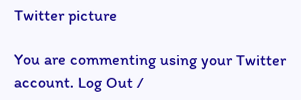Twitter picture

You are commenting using your Twitter account. Log Out /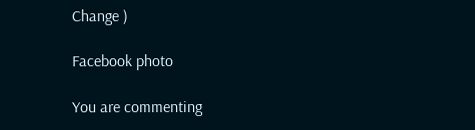Change )

Facebook photo

You are commenting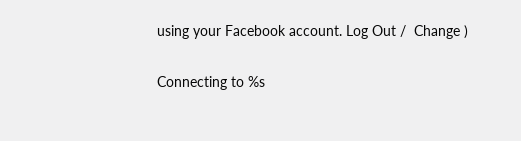using your Facebook account. Log Out /  Change )

Connecting to %s